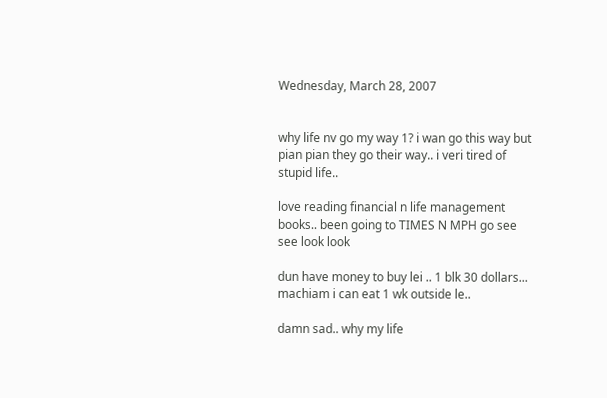Wednesday, March 28, 2007


why life nv go my way 1? i wan go this way but pian pian they go their way.. i veri tired of stupid life..

love reading financial n life management books.. been going to TIMES N MPH go see see look look

dun have money to buy lei .. 1 blk 30 dollars... machiam i can eat 1 wk outside le..

damn sad.. why my life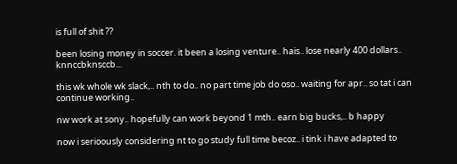is full of shit ??

been losing money in soccer. it been a losing venture.. hais.. lose nearly 400 dollars.. knnccbknsccb...

this wk whole wk slack,.. nth to do.. no part time job do oso.. waiting for apr.. so tat i can continue working..

nw work at sony.. hopefully can work beyond 1 mth.. earn big bucks,.. b happy

now i serioously considering nt to go study full time becoz.. i tink i have adapted to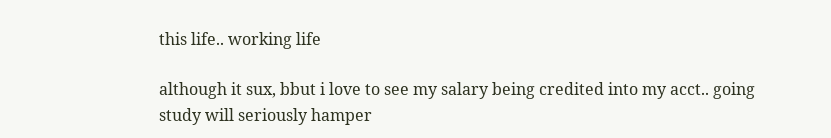this life.. working life

although it sux, bbut i love to see my salary being credited into my acct.. going study will seriously hamper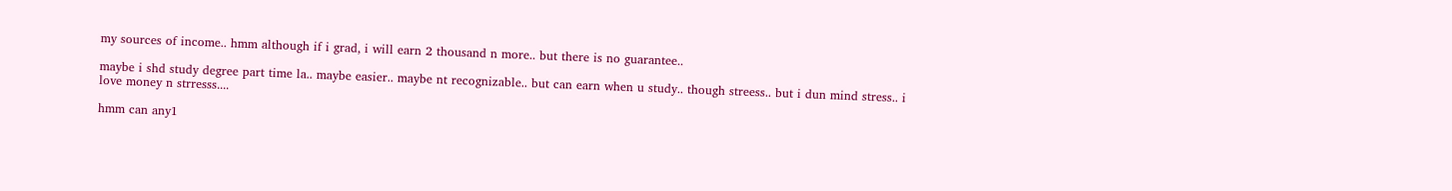my sources of income.. hmm although if i grad, i will earn 2 thousand n more.. but there is no guarantee..

maybe i shd study degree part time la.. maybe easier.. maybe nt recognizable.. but can earn when u study.. though streess.. but i dun mind stress.. i love money n strresss....

hmm can any1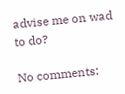advise me on wad to do?

No comments: